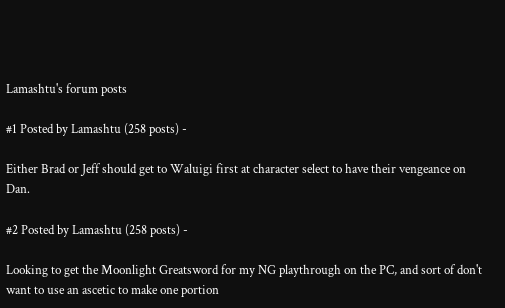Lamashtu's forum posts

#1 Posted by Lamashtu (258 posts) -

Either Brad or Jeff should get to Waluigi first at character select to have their vengeance on Dan.

#2 Posted by Lamashtu (258 posts) -

Looking to get the Moonlight Greatsword for my NG playthrough on the PC, and sort of don't want to use an ascetic to make one portion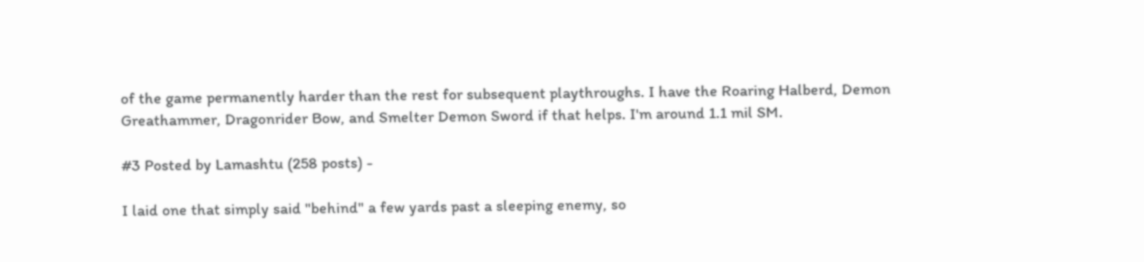of the game permanently harder than the rest for subsequent playthroughs. I have the Roaring Halberd, Demon Greathammer, Dragonrider Bow, and Smelter Demon Sword if that helps. I'm around 1.1 mil SM.

#3 Posted by Lamashtu (258 posts) -

I laid one that simply said "behind" a few yards past a sleeping enemy, so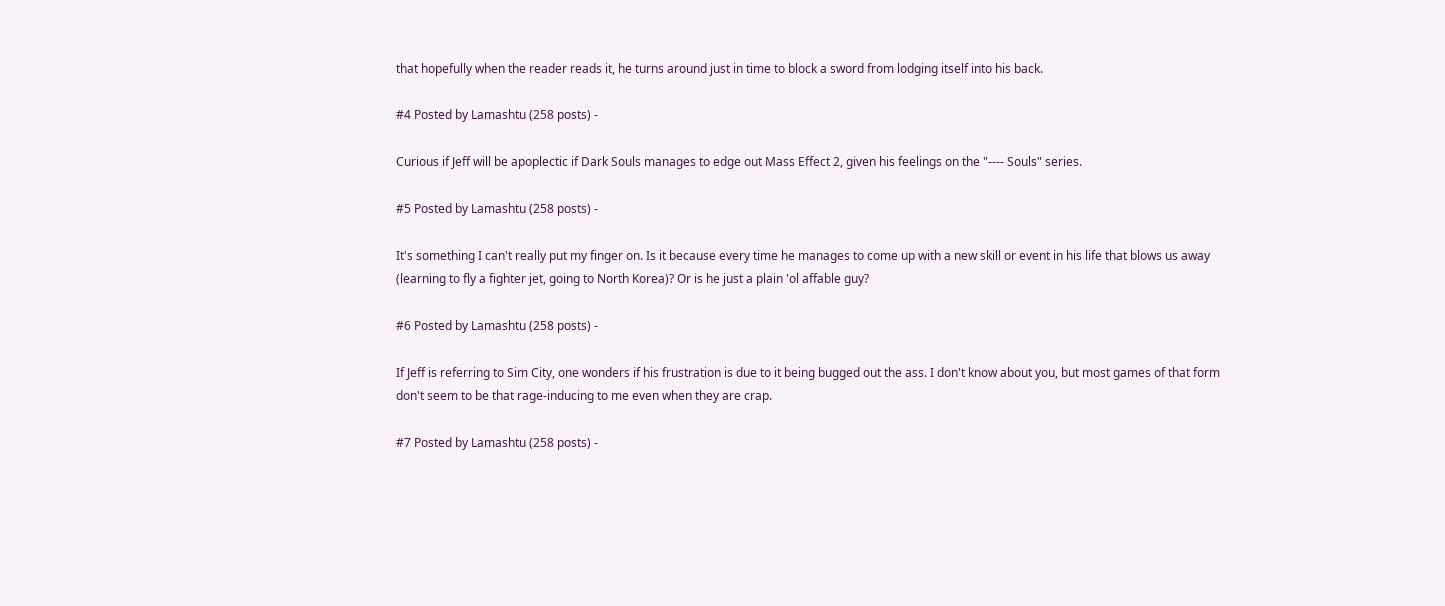that hopefully when the reader reads it, he turns around just in time to block a sword from lodging itself into his back.

#4 Posted by Lamashtu (258 posts) -

Curious if Jeff will be apoplectic if Dark Souls manages to edge out Mass Effect 2, given his feelings on the "---- Souls" series.

#5 Posted by Lamashtu (258 posts) -

It's something I can't really put my finger on. Is it because every time he manages to come up with a new skill or event in his life that blows us away (learning to fly a fighter jet, going to North Korea)? Or is he just a plain 'ol affable guy?

#6 Posted by Lamashtu (258 posts) -

If Jeff is referring to Sim City, one wonders if his frustration is due to it being bugged out the ass. I don't know about you, but most games of that form don't seem to be that rage-inducing to me even when they are crap.

#7 Posted by Lamashtu (258 posts) -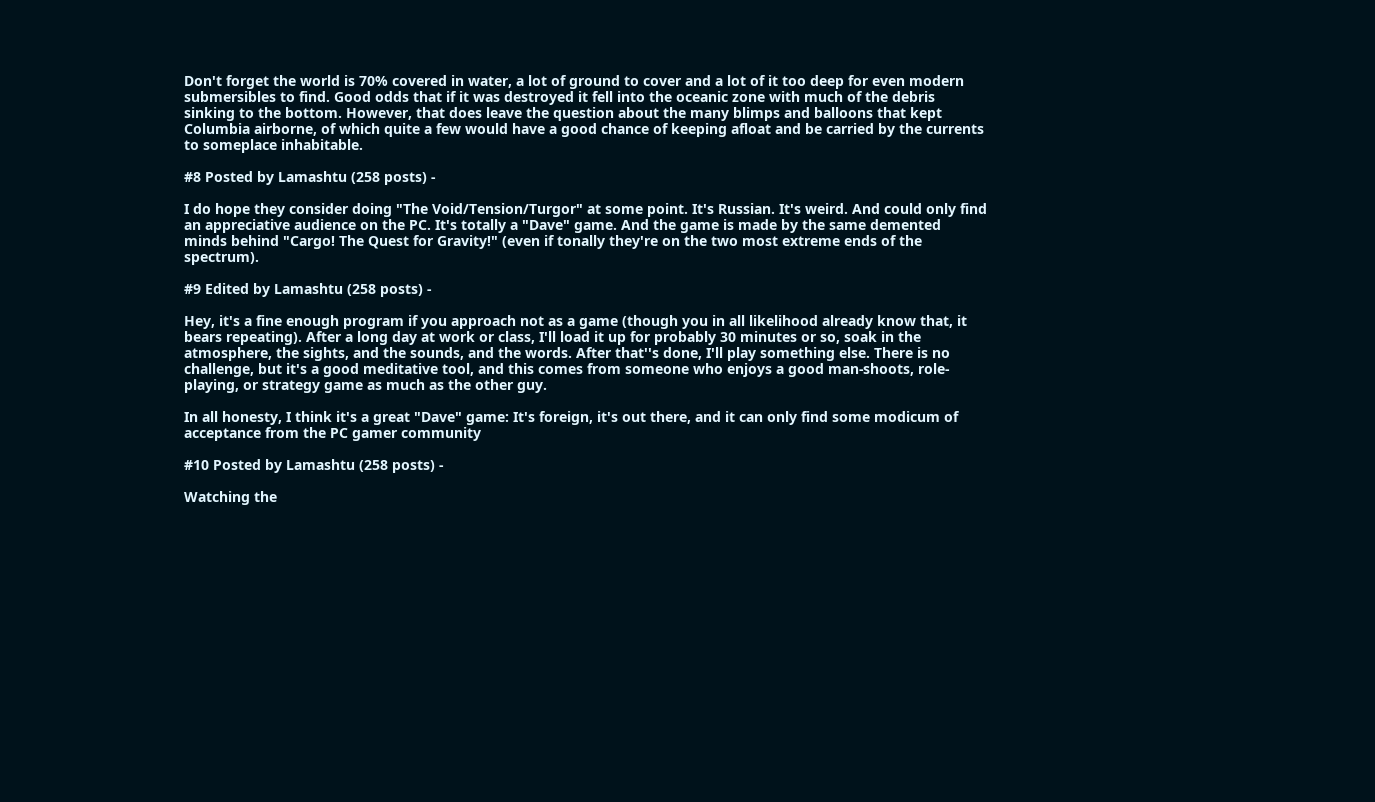Don't forget the world is 70% covered in water, a lot of ground to cover and a lot of it too deep for even modern submersibles to find. Good odds that if it was destroyed it fell into the oceanic zone with much of the debris sinking to the bottom. However, that does leave the question about the many blimps and balloons that kept Columbia airborne, of which quite a few would have a good chance of keeping afloat and be carried by the currents to someplace inhabitable.

#8 Posted by Lamashtu (258 posts) -

I do hope they consider doing "The Void/Tension/Turgor" at some point. It's Russian. It's weird. And could only find an appreciative audience on the PC. It's totally a "Dave" game. And the game is made by the same demented minds behind "Cargo! The Quest for Gravity!" (even if tonally they're on the two most extreme ends of the spectrum).

#9 Edited by Lamashtu (258 posts) -

Hey, it's a fine enough program if you approach not as a game (though you in all likelihood already know that, it bears repeating). After a long day at work or class, I'll load it up for probably 30 minutes or so, soak in the atmosphere, the sights, and the sounds, and the words. After that''s done, I'll play something else. There is no challenge, but it's a good meditative tool, and this comes from someone who enjoys a good man-shoots, role-playing, or strategy game as much as the other guy.

In all honesty, I think it's a great "Dave" game: It's foreign, it's out there, and it can only find some modicum of acceptance from the PC gamer community

#10 Posted by Lamashtu (258 posts) -

Watching the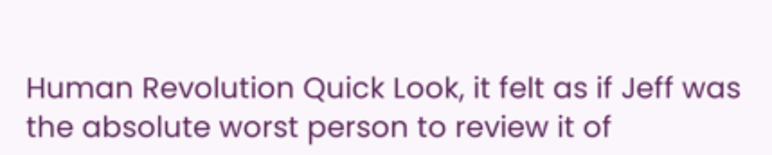Human Revolution Quick Look, it felt as if Jeff was the absolute worst person to review it of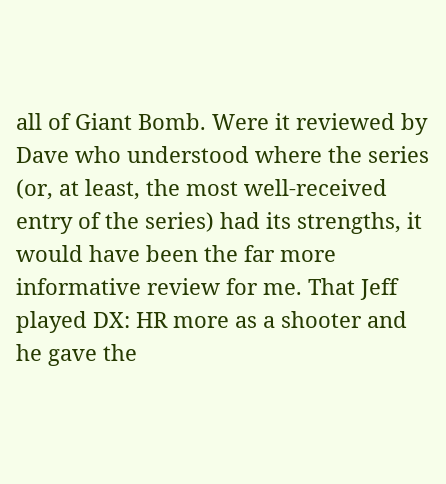all of Giant Bomb. Were it reviewed by Dave who understood where the series (or, at least, the most well-received entry of the series) had its strengths, it would have been the far more informative review for me. That Jeff played DX: HR more as a shooter and he gave the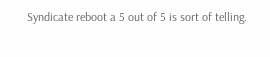Syndicate reboot a 5 out of 5 is sort of telling.